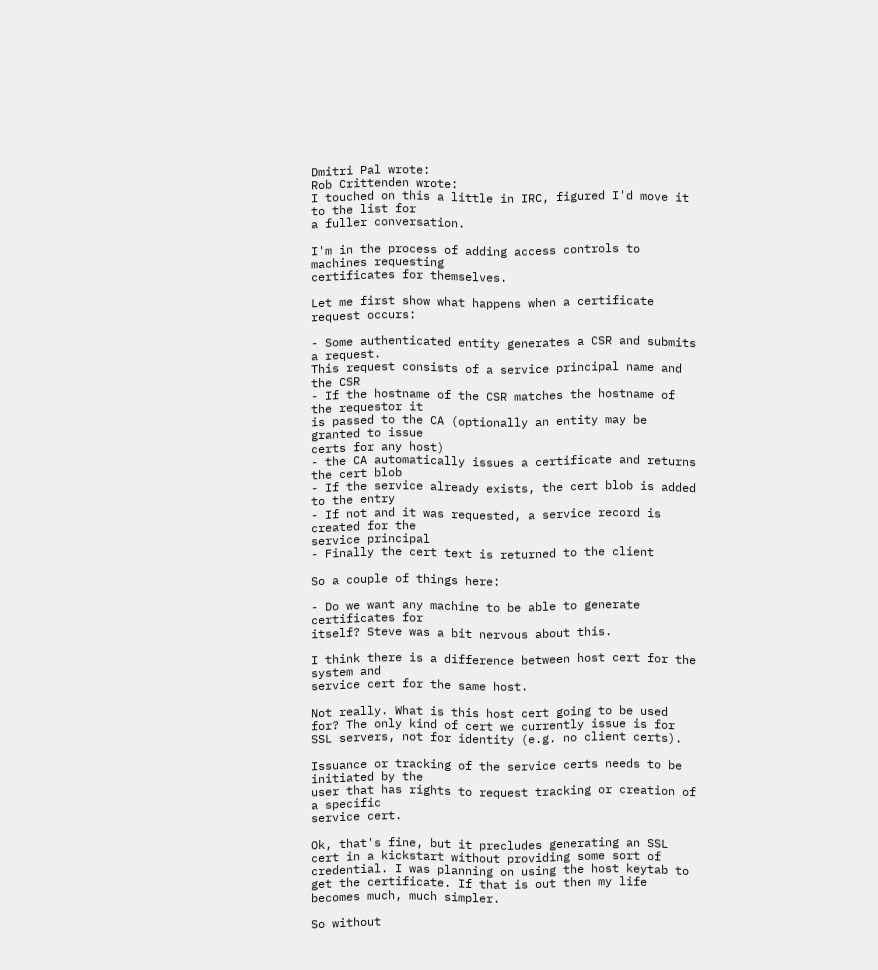Dmitri Pal wrote:
Rob Crittenden wrote:
I touched on this a little in IRC, figured I'd move it to the list for
a fuller conversation.

I'm in the process of adding access controls to machines requesting
certificates for themselves.

Let me first show what happens when a certificate request occurs:

- Some authenticated entity generates a CSR and submits a request.
This request consists of a service principal name and the CSR
- If the hostname of the CSR matches the hostname of the requestor it
is passed to the CA (optionally an entity may be granted to issue
certs for any host)
- the CA automatically issues a certificate and returns the cert blob
- If the service already exists, the cert blob is added to the entry
- If not and it was requested, a service record is created for the
service principal
- Finally the cert text is returned to the client

So a couple of things here:

- Do we want any machine to be able to generate certificates for
itself? Steve was a bit nervous about this.

I think there is a difference between host cert for the system and
service cert for the same host.

Not really. What is this host cert going to be used for? The only kind of cert we currently issue is for SSL servers, not for identity (e.g. no client certs).

Issuance or tracking of the service certs needs to be initiated by the
user that has rights to request tracking or creation of a specific
service cert.

Ok, that's fine, but it precludes generating an SSL cert in a kickstart without providing some sort of credential. I was planning on using the host keytab to get the certificate. If that is out then my life becomes much, much simpler.

So without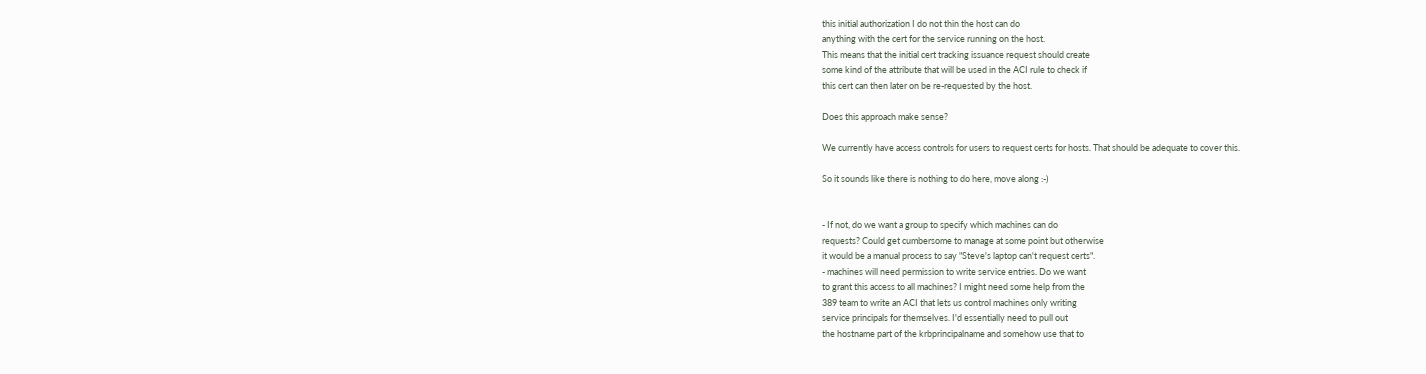this initial authorization I do not thin the host can do
anything with the cert for the service running on the host.
This means that the initial cert tracking issuance request should create
some kind of the attribute that will be used in the ACI rule to check if
this cert can then later on be re-requested by the host.

Does this approach make sense?

We currently have access controls for users to request certs for hosts. That should be adequate to cover this.

So it sounds like there is nothing to do here, move along :-)


- If not, do we want a group to specify which machines can do
requests? Could get cumbersome to manage at some point but otherwise
it would be a manual process to say "Steve's laptop can't request certs".
- machines will need permission to write service entries. Do we want
to grant this access to all machines? I might need some help from the
389 team to write an ACI that lets us control machines only writing
service principals for themselves. I'd essentially need to pull out
the hostname part of the krbprincipalname and somehow use that to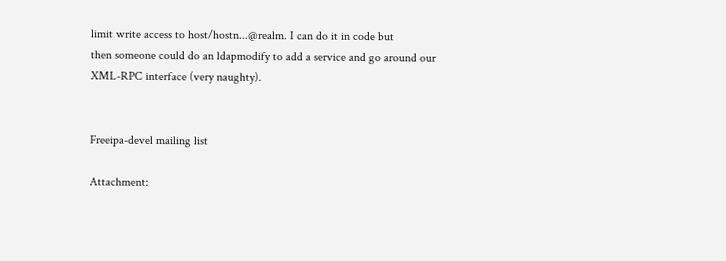limit write access to host/hostn...@realm. I can do it in code but
then someone could do an ldapmodify to add a service and go around our
XML-RPC interface (very naughty).


Freeipa-devel mailing list

Attachment: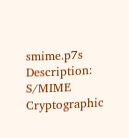smime.p7s
Description: S/MIME Cryptographic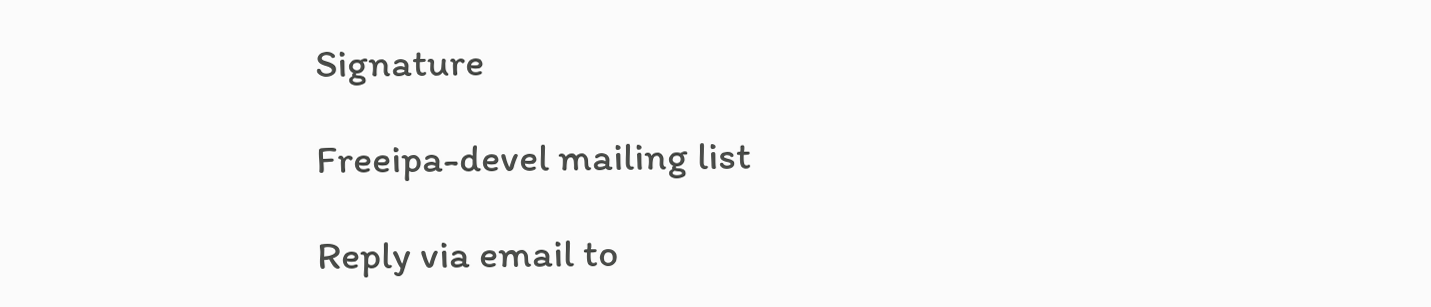Signature

Freeipa-devel mailing list

Reply via email to